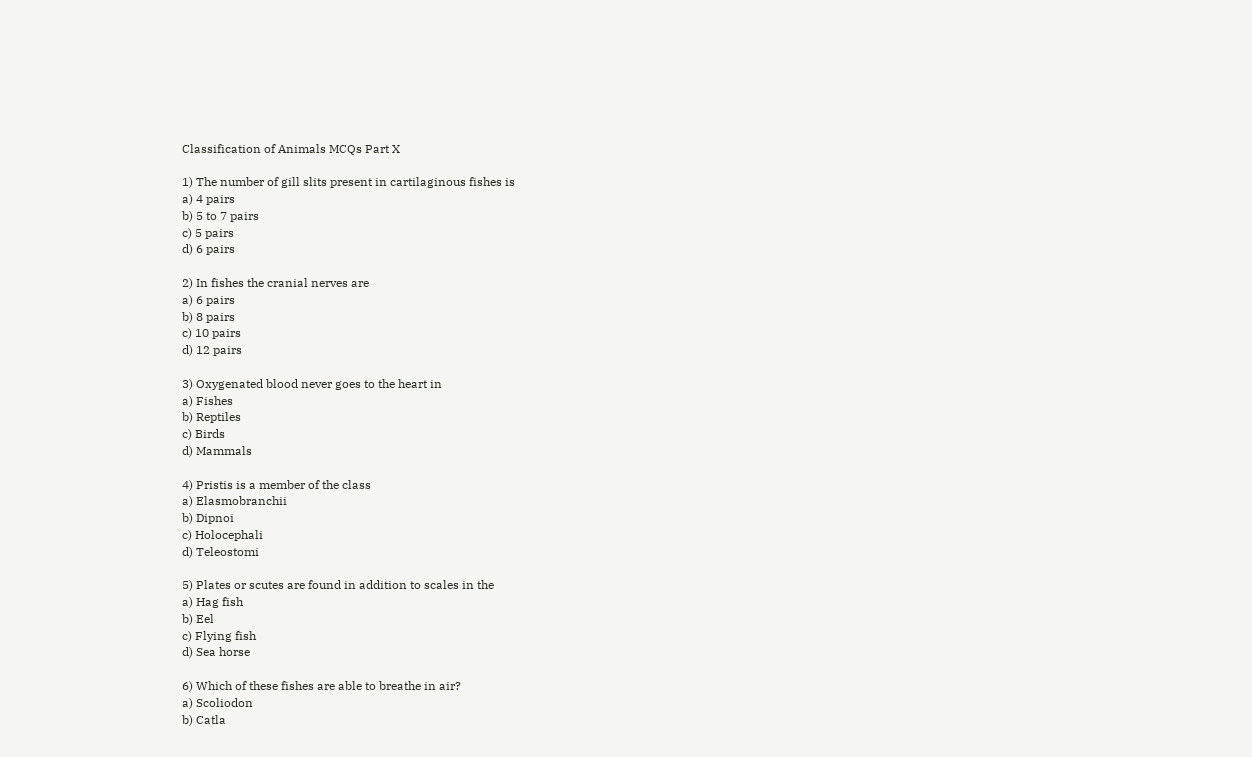Classification of Animals MCQs Part X

1) The number of gill slits present in cartilaginous fishes is
a) 4 pairs
b) 5 to 7 pairs
c) 5 pairs
d) 6 pairs

2) In fishes the cranial nerves are
a) 6 pairs
b) 8 pairs
c) 10 pairs
d) 12 pairs

3) Oxygenated blood never goes to the heart in
a) Fishes
b) Reptiles
c) Birds
d) Mammals

4) Pristis is a member of the class
a) Elasmobranchii
b) Dipnoi
c) Holocephali
d) Teleostomi

5) Plates or scutes are found in addition to scales in the
a) Hag fish
b) Eel
c) Flying fish
d) Sea horse

6) Which of these fishes are able to breathe in air?
a) Scoliodon
b) Catla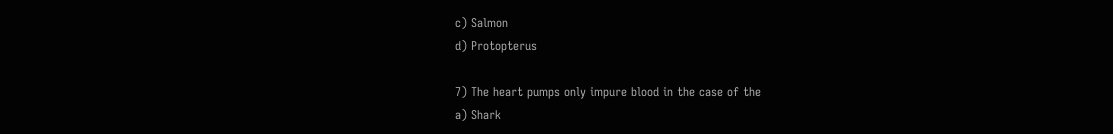c) Salmon
d) Protopterus

7) The heart pumps only impure blood in the case of the
a) Shark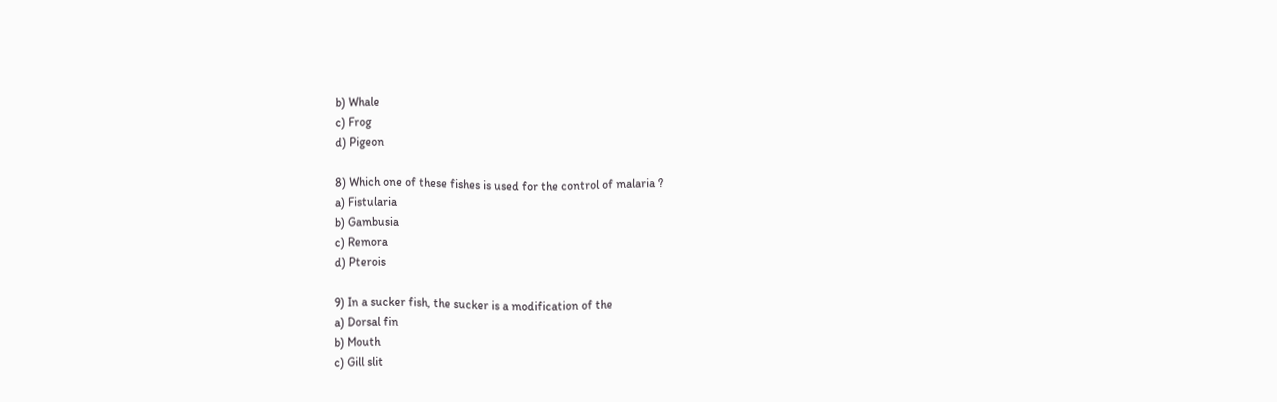b) Whale
c) Frog
d) Pigeon

8) Which one of these fishes is used for the control of malaria ?
a) Fistularia
b) Gambusia
c) Remora
d) Pterois

9) In a sucker fish, the sucker is a modification of the
a) Dorsal fin
b) Mouth
c) Gill slit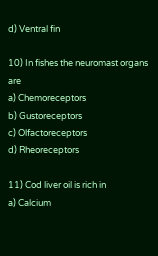d) Ventral fin

10) In fishes the neuromast organs are
a) Chemoreceptors
b) Gustoreceptors
c) Olfactoreceptors
d) Rheoreceptors

11) Cod liver oil is rich in
a) Calcium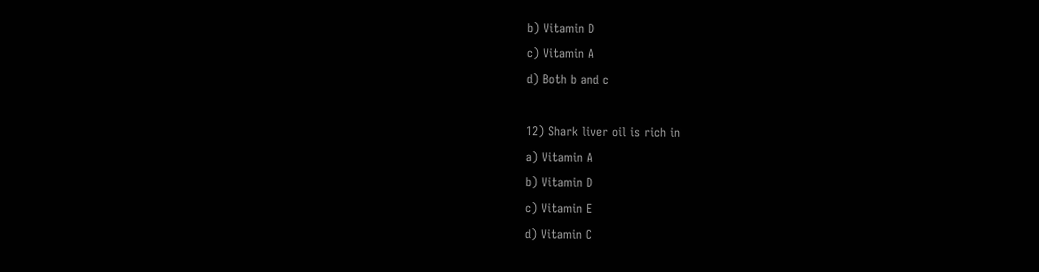b) Vitamin D
c) Vitamin A
d) Both b and c

12) Shark liver oil is rich in
a) Vitamin A
b) Vitamin D
c) Vitamin E
d) Vitamin C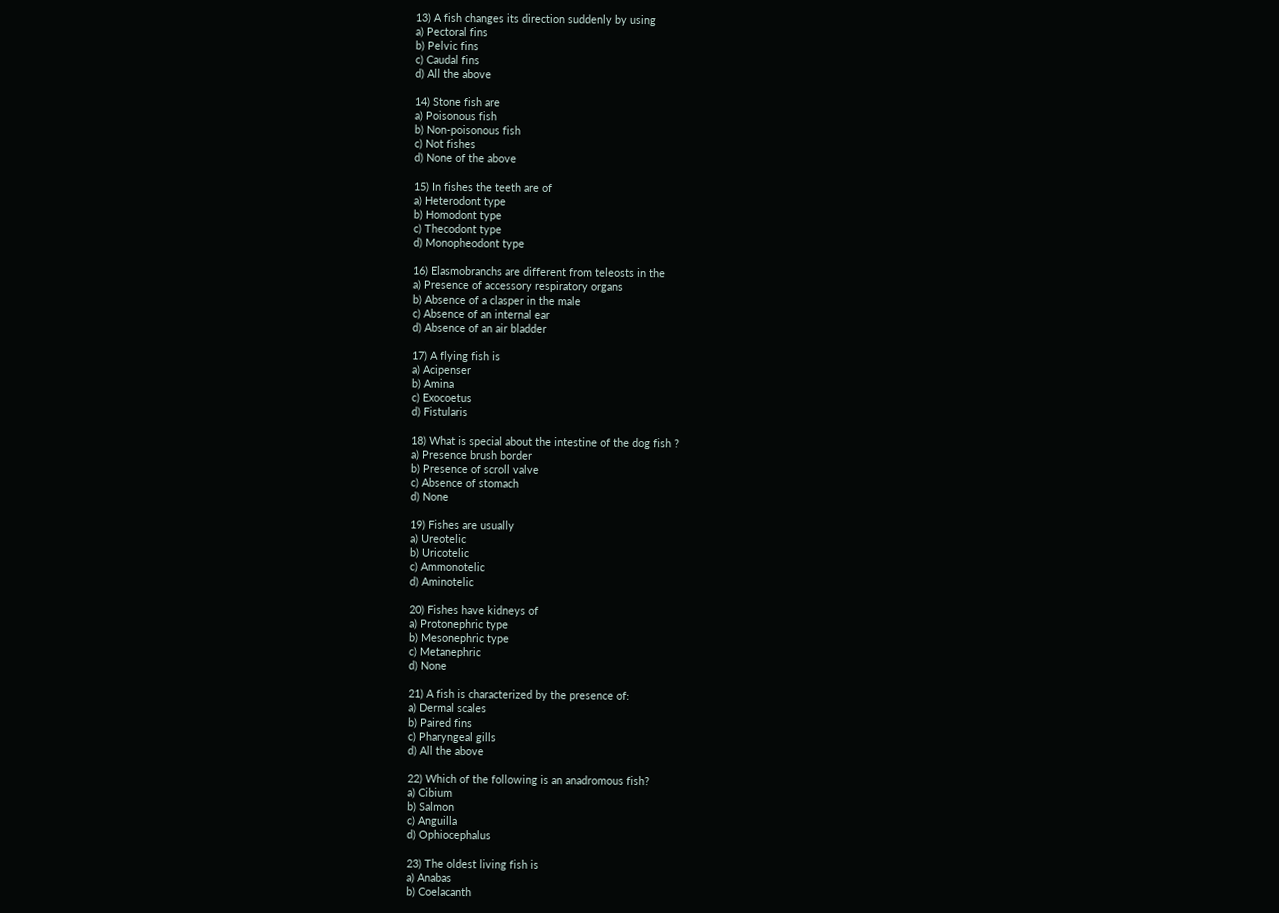13) A fish changes its direction suddenly by using
a) Pectoral fins
b) Pelvic fins
c) Caudal fins
d) All the above

14) Stone fish are
a) Poisonous fish
b) Non-poisonous fish
c) Not fishes
d) None of the above

15) In fishes the teeth are of
a) Heterodont type
b) Homodont type
c) Thecodont type
d) Monopheodont type

16) Elasmobranchs are different from teleosts in the
a) Presence of accessory respiratory organs
b) Absence of a clasper in the male
c) Absence of an internal ear
d) Absence of an air bladder

17) A flying fish is
a) Acipenser
b) Amina
c) Exocoetus
d) Fistularis

18) What is special about the intestine of the dog fish ?
a) Presence brush border
b) Presence of scroll valve
c) Absence of stomach
d) None

19) Fishes are usually
a) Ureotelic
b) Uricotelic
c) Ammonotelic
d) Aminotelic

20) Fishes have kidneys of
a) Protonephric type
b) Mesonephric type
c) Metanephric
d) None

21) A fish is characterized by the presence of:
a) Dermal scales
b) Paired fins
c) Pharyngeal gills
d) All the above

22) Which of the following is an anadromous fish?
a) Cibium
b) Salmon
c) Anguilla
d) Ophiocephalus

23) The oldest living fish is
a) Anabas
b) Coelacanth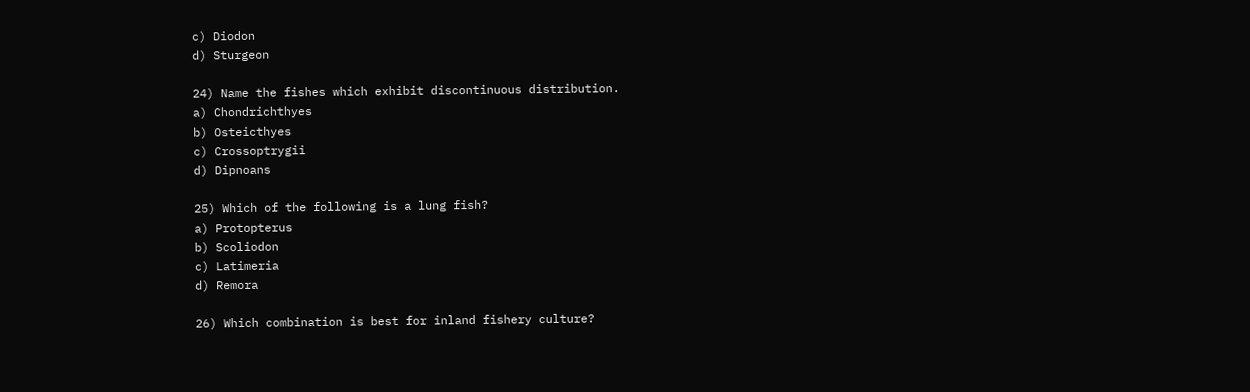c) Diodon
d) Sturgeon

24) Name the fishes which exhibit discontinuous distribution.
a) Chondrichthyes
b) Osteicthyes
c) Crossoptrygii
d) Dipnoans

25) Which of the following is a lung fish?
a) Protopterus
b) Scoliodon
c) Latimeria
d) Remora

26) Which combination is best for inland fishery culture?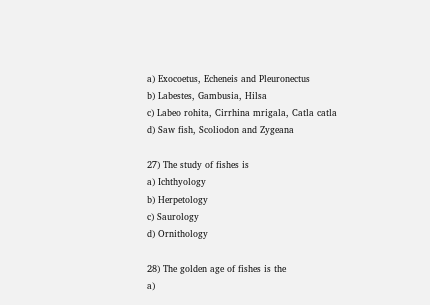a) Exocoetus, Echeneis and Pleuronectus
b) Labestes, Gambusia, Hilsa
c) Labeo rohita, Cirrhina mrigala, Catla catla
d) Saw fish, Scoliodon and Zygeana

27) The study of fishes is
a) Ichthyology
b) Herpetology
c) Saurology
d) Ornithology

28) The golden age of fishes is the
a)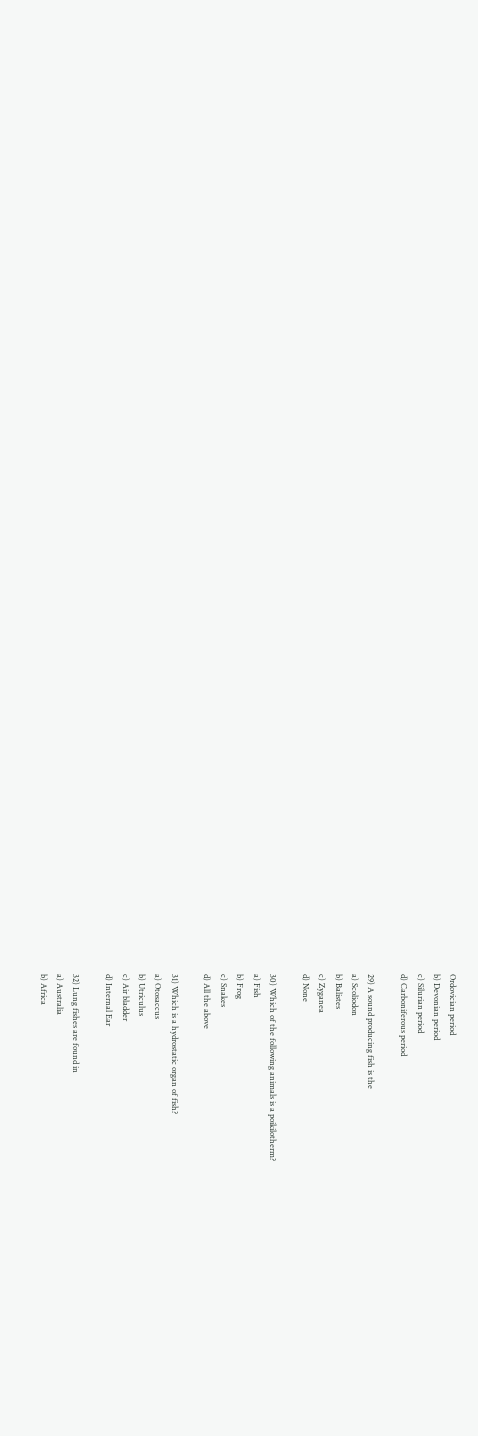Ordovician period
b) Devonian period
c) Silurian period
d) Carboniferous period

29) A sound producing fish is the
a) Scoliodon
b) Balistes
c) Zyganea
d) None

30) Which of the following animals is a poikilotherm?
a) Fish
b) Frog
c) Snakes
d) All the above

31) Which is a hydrostatic organ of fish?
a) Otosaccus
b) Utriculus
c) Air bladder
d) Internal Ear

32) Lung fishes are found in
a) Australia
b) Africa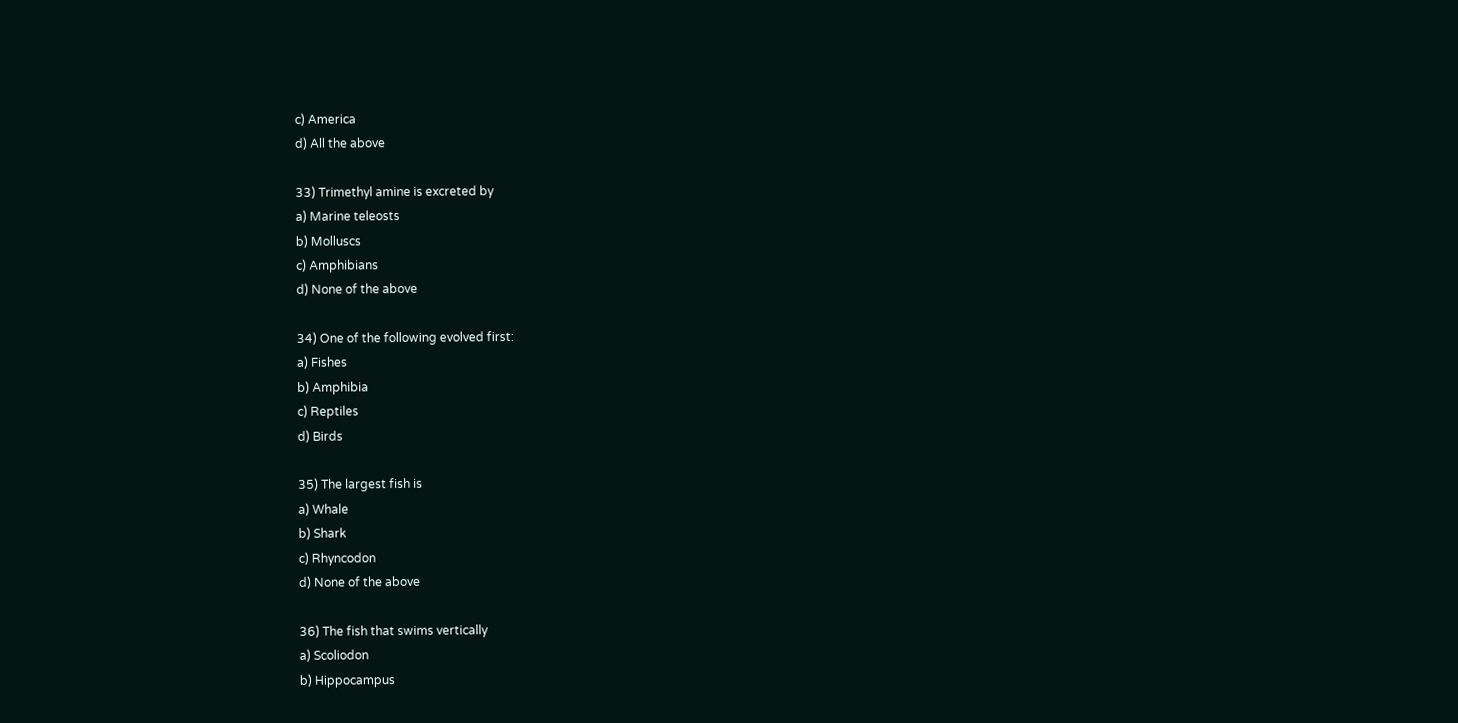c) America
d) All the above

33) Trimethyl amine is excreted by
a) Marine teleosts
b) Molluscs
c) Amphibians
d) None of the above

34) One of the following evolved first:
a) Fishes
b) Amphibia
c) Reptiles
d) Birds

35) The largest fish is
a) Whale
b) Shark
c) Rhyncodon
d) None of the above

36) The fish that swims vertically
a) Scoliodon
b) Hippocampus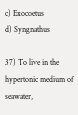c) Exocoetus
d) Syngnathus

37) To live in the hypertonic medium of seawater,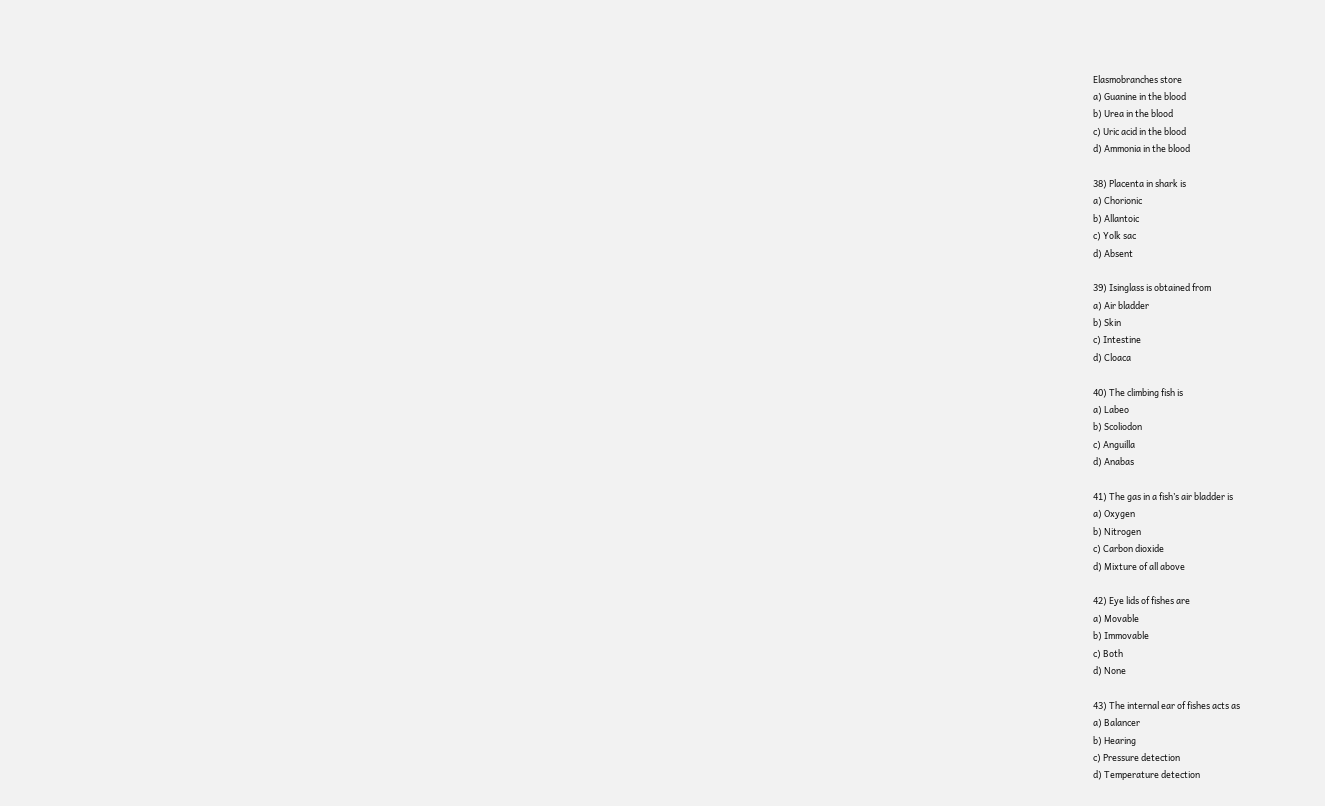Elasmobranches store
a) Guanine in the blood
b) Urea in the blood
c) Uric acid in the blood
d) Ammonia in the blood

38) Placenta in shark is
a) Chorionic
b) Allantoic
c) Yolk sac
d) Absent

39) Isinglass is obtained from
a) Air bladder
b) Skin
c) Intestine
d) Cloaca

40) The climbing fish is
a) Labeo
b) Scoliodon
c) Anguilla
d) Anabas

41) The gas in a fish’s air bladder is
a) Oxygen
b) Nitrogen
c) Carbon dioxide
d) Mixture of all above

42) Eye lids of fishes are
a) Movable
b) Immovable
c) Both
d) None

43) The internal ear of fishes acts as
a) Balancer
b) Hearing
c) Pressure detection
d) Temperature detection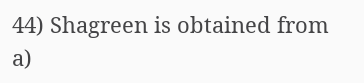44) Shagreen is obtained from
a)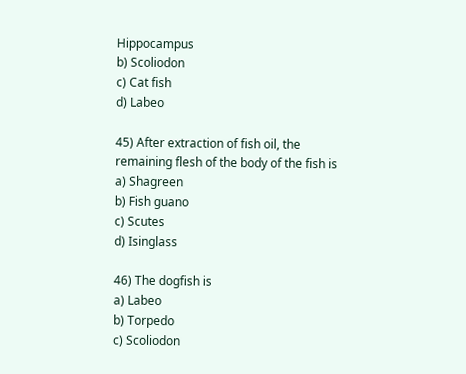Hippocampus
b) Scoliodon
c) Cat fish
d) Labeo

45) After extraction of fish oil, the remaining flesh of the body of the fish is
a) Shagreen
b) Fish guano
c) Scutes
d) Isinglass

46) The dogfish is
a) Labeo
b) Torpedo
c) Scoliodon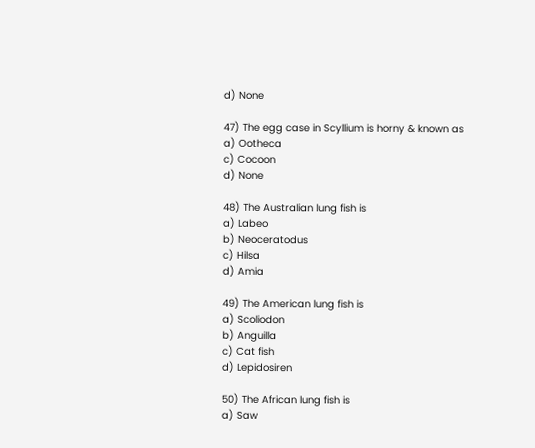d) None

47) The egg case in Scyllium is horny & known as
a) Ootheca
c) Cocoon
d) None

48) The Australian lung fish is
a) Labeo
b) Neoceratodus
c) Hilsa
d) Amia

49) The American lung fish is
a) Scoliodon
b) Anguilla
c) Cat fish
d) Lepidosiren

50) The African lung fish is
a) Saw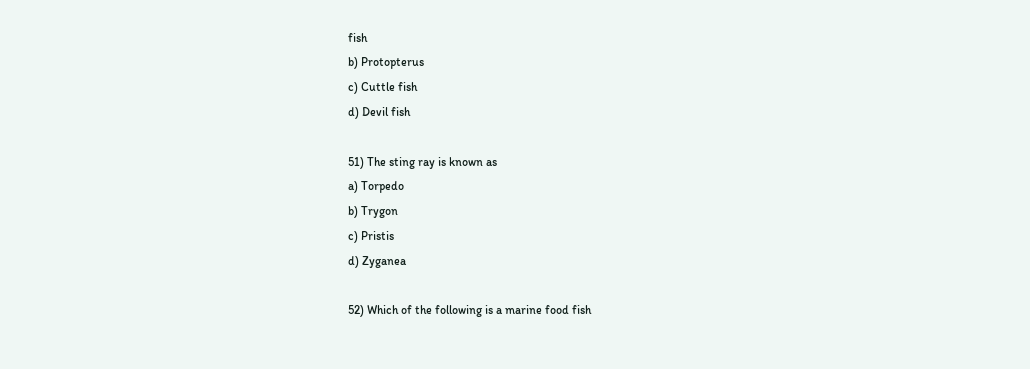fish
b) Protopterus
c) Cuttle fish
d) Devil fish

51) The sting ray is known as
a) Torpedo
b) Trygon
c) Pristis
d) Zyganea

52) Which of the following is a marine food fish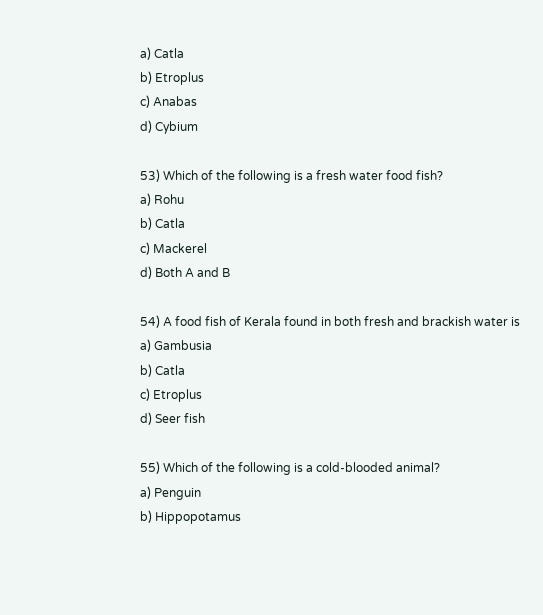a) Catla
b) Etroplus
c) Anabas
d) Cybium

53) Which of the following is a fresh water food fish?
a) Rohu
b) Catla
c) Mackerel
d) Both A and B

54) A food fish of Kerala found in both fresh and brackish water is
a) Gambusia
b) Catla
c) Etroplus
d) Seer fish

55) Which of the following is a cold-blooded animal?
a) Penguin
b) Hippopotamus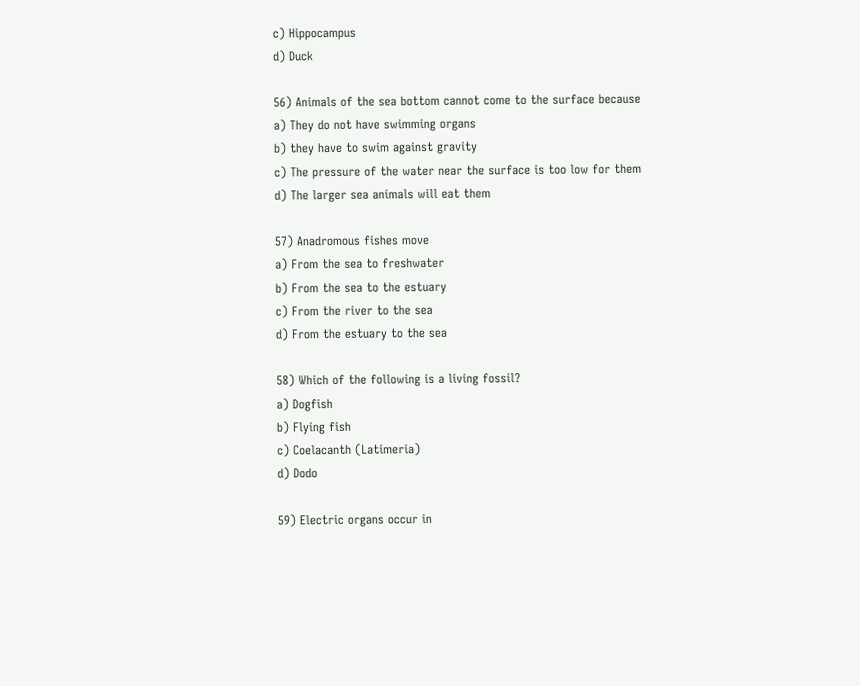c) Hippocampus
d) Duck

56) Animals of the sea bottom cannot come to the surface because
a) They do not have swimming organs
b) they have to swim against gravity
c) The pressure of the water near the surface is too low for them
d) The larger sea animals will eat them

57) Anadromous fishes move
a) From the sea to freshwater
b) From the sea to the estuary
c) From the river to the sea
d) From the estuary to the sea

58) Which of the following is a living fossil?
a) Dogfish
b) Flying fish
c) Coelacanth (Latimeria)
d) Dodo

59) Electric organs occur in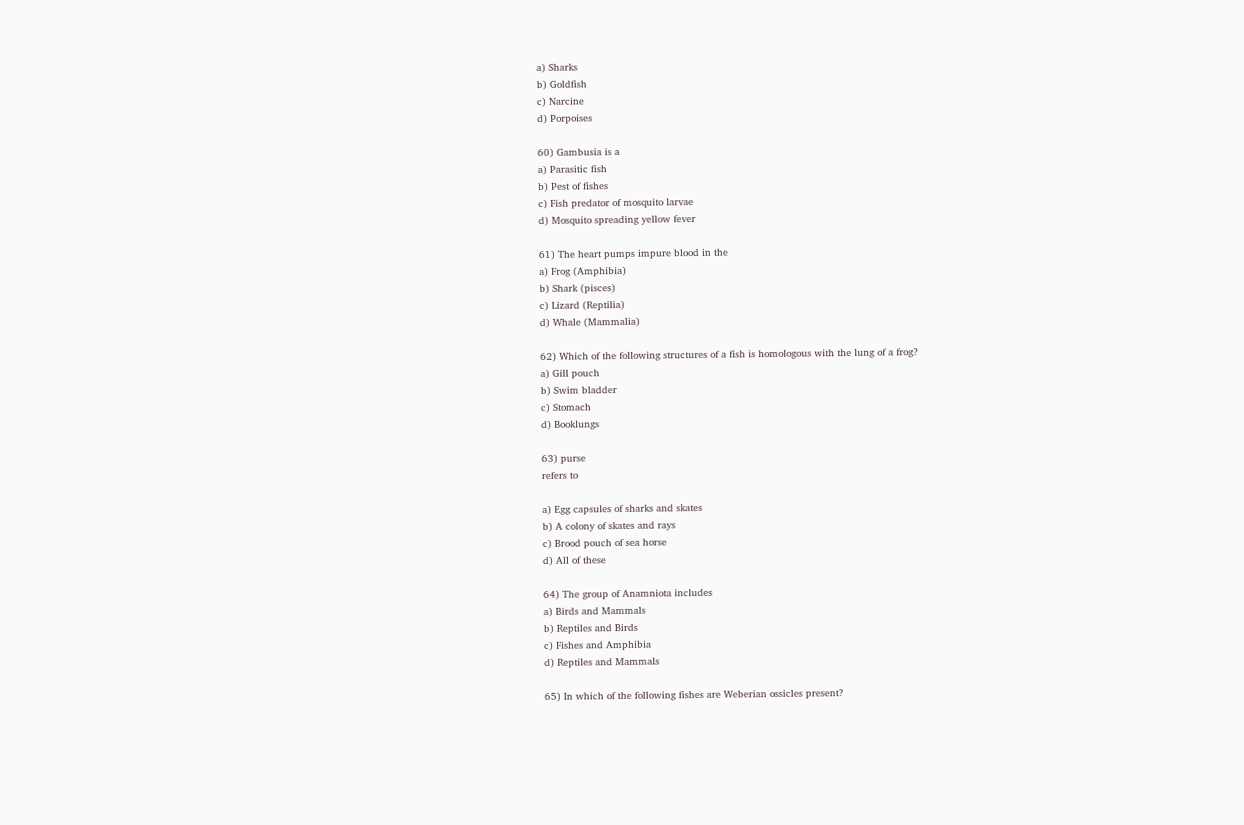a) Sharks
b) Goldfish
c) Narcine
d) Porpoises

60) Gambusia is a
a) Parasitic fish
b) Pest of fishes
c) Fish predator of mosquito larvae
d) Mosquito spreading yellow fever

61) The heart pumps impure blood in the
a) Frog (Amphibia)
b) Shark (pisces)
c) Lizard (Reptilia)
d) Whale (Mammalia)

62) Which of the following structures of a fish is homologous with the lung of a frog?
a) Gill pouch
b) Swim bladder
c) Stomach
d) Booklungs

63) purse
refers to

a) Egg capsules of sharks and skates
b) A colony of skates and rays
c) Brood pouch of sea horse
d) All of these

64) The group of Anamniota includes
a) Birds and Mammals
b) Reptiles and Birds
c) Fishes and Amphibia
d) Reptiles and Mammals

65) In which of the following fishes are Weberian ossicles present?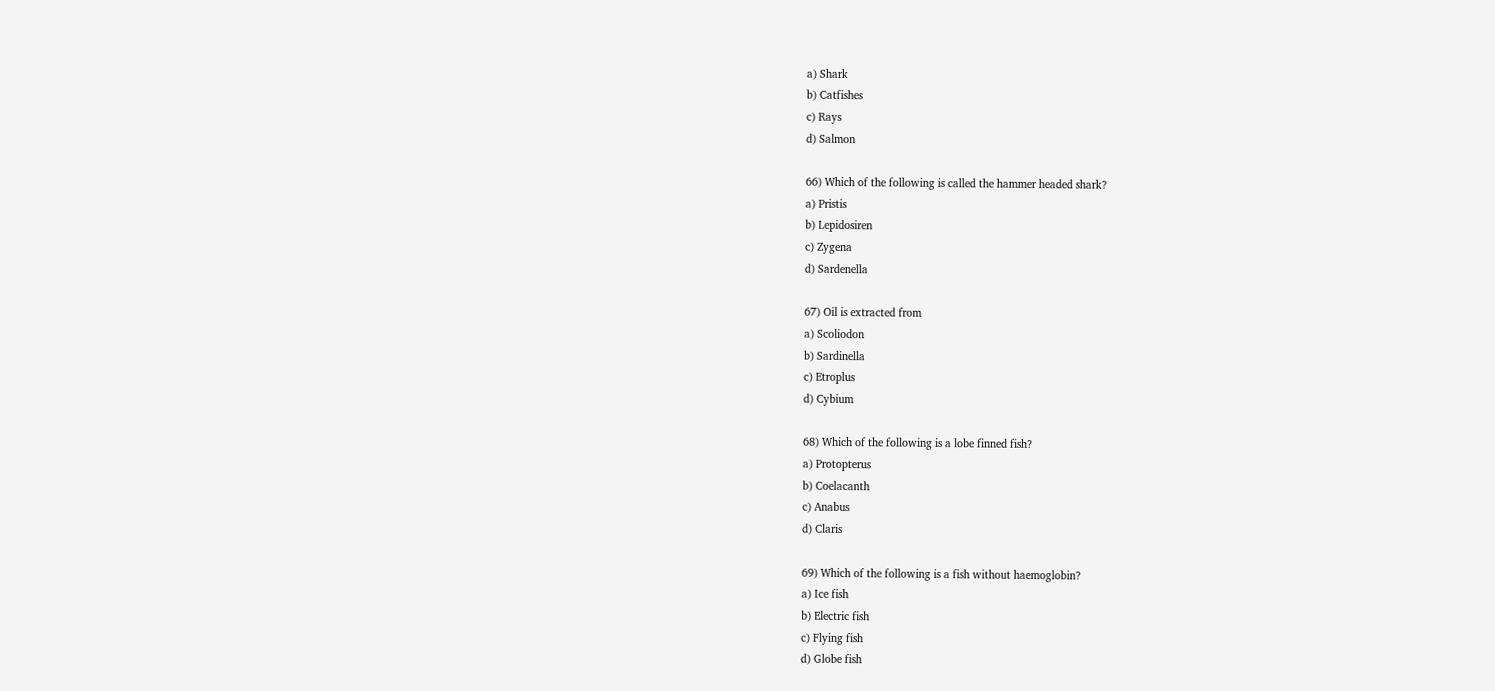a) Shark
b) Catfishes
c) Rays
d) Salmon

66) Which of the following is called the hammer headed shark?
a) Pristis
b) Lepidosiren
c) Zygena
d) Sardenella

67) Oil is extracted from
a) Scoliodon
b) Sardinella
c) Etroplus
d) Cybium

68) Which of the following is a lobe finned fish?
a) Protopterus
b) Coelacanth
c) Anabus
d) Claris

69) Which of the following is a fish without haemoglobin?
a) Ice fish
b) Electric fish
c) Flying fish
d) Globe fish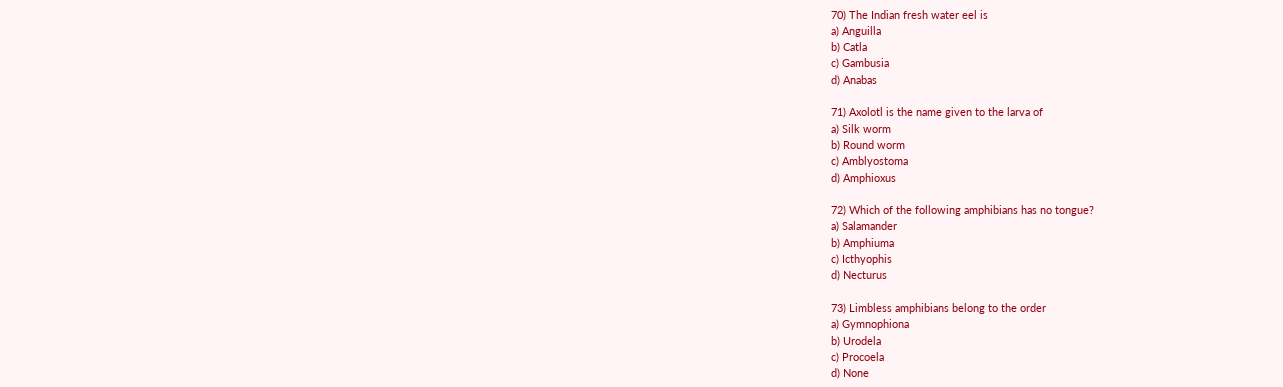70) The Indian fresh water eel is
a) Anguilla
b) Catla
c) Gambusia
d) Anabas

71) Axolotl is the name given to the larva of
a) Silk worm
b) Round worm
c) Amblyostoma
d) Amphioxus

72) Which of the following amphibians has no tongue?
a) Salamander
b) Amphiuma
c) Icthyophis
d) Necturus

73) Limbless amphibians belong to the order
a) Gymnophiona
b) Urodela
c) Procoela
d) None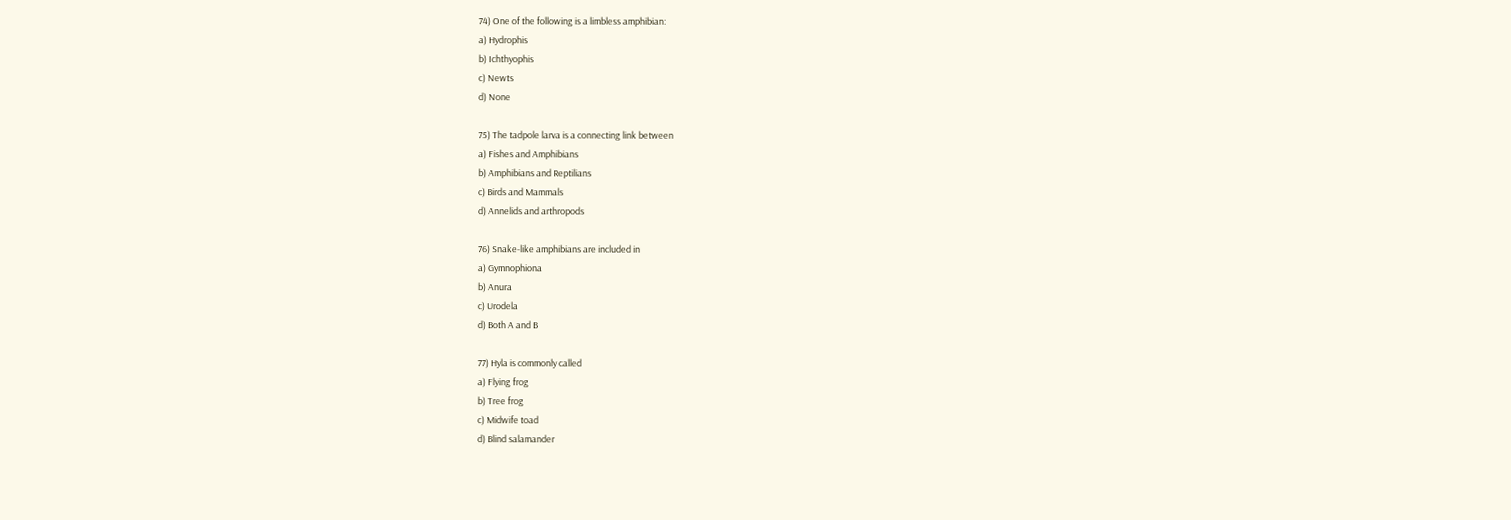74) One of the following is a limbless amphibian:
a) Hydrophis
b) Ichthyophis
c) Newts
d) None

75) The tadpole larva is a connecting link between
a) Fishes and Amphibians
b) Amphibians and Reptilians
c) Birds and Mammals
d) Annelids and arthropods

76) Snake-like amphibians are included in
a) Gymnophiona
b) Anura
c) Urodela
d) Both A and B

77) Hyla is commonly called
a) Flying frog
b) Tree frog
c) Midwife toad
d) Blind salamander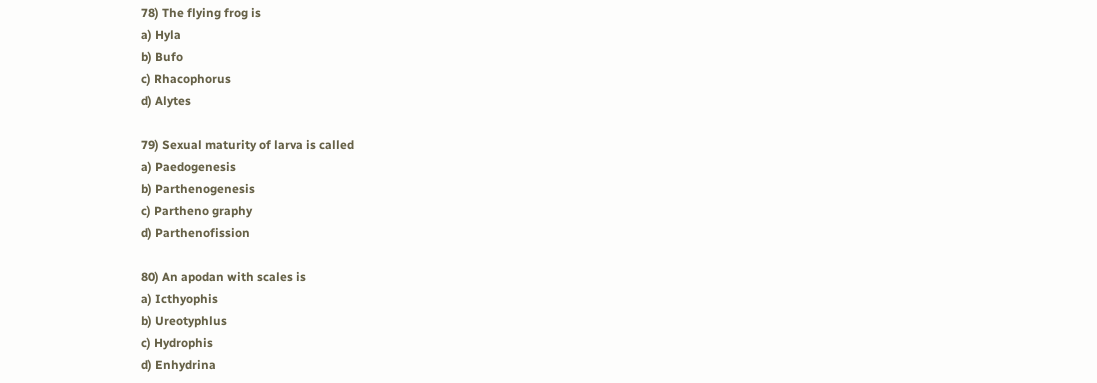78) The flying frog is
a) Hyla
b) Bufo
c) Rhacophorus
d) Alytes

79) Sexual maturity of larva is called
a) Paedogenesis
b) Parthenogenesis
c) Partheno graphy
d) Parthenofission

80) An apodan with scales is
a) Icthyophis
b) Ureotyphlus
c) Hydrophis
d) Enhydrina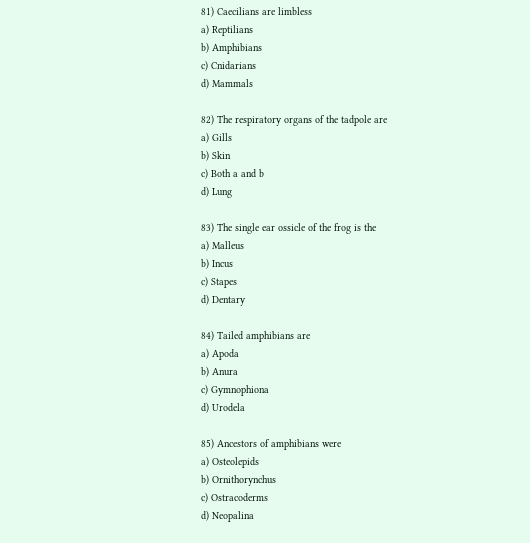81) Caecilians are limbless
a) Reptilians
b) Amphibians
c) Cnidarians
d) Mammals

82) The respiratory organs of the tadpole are
a) Gills
b) Skin
c) Both a and b
d) Lung

83) The single ear ossicle of the frog is the
a) Malleus
b) Incus
c) Stapes
d) Dentary

84) Tailed amphibians are
a) Apoda
b) Anura
c) Gymnophiona
d) Urodela

85) Ancestors of amphibians were
a) Osteolepids
b) Ornithorynchus
c) Ostracoderms
d) Neopalina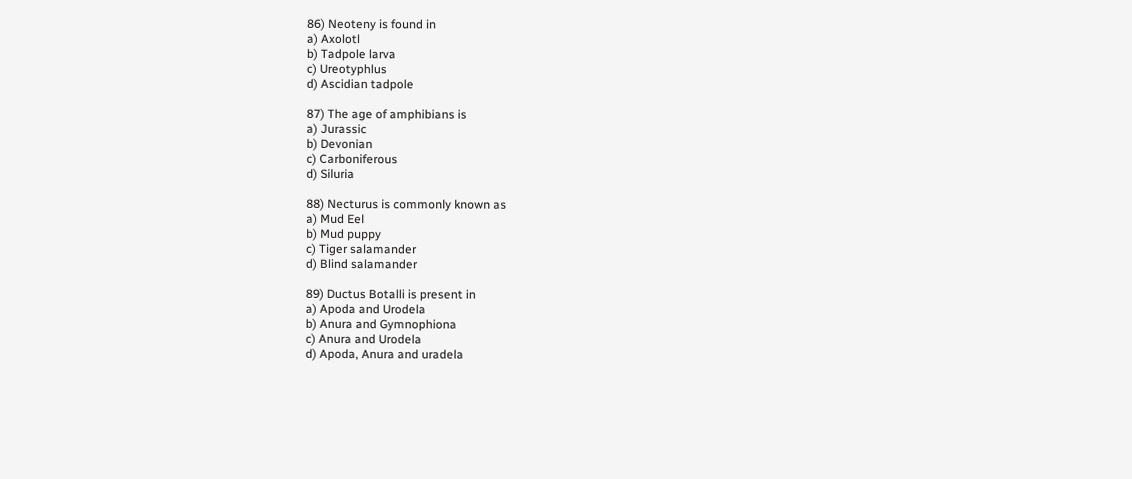86) Neoteny is found in
a) Axolotl
b) Tadpole larva
c) Ureotyphlus
d) Ascidian tadpole

87) The age of amphibians is
a) Jurassic
b) Devonian
c) Carboniferous
d) Siluria

88) Necturus is commonly known as
a) Mud Eel
b) Mud puppy
c) Tiger salamander
d) Blind salamander

89) Ductus Botalli is present in
a) Apoda and Urodela
b) Anura and Gymnophiona
c) Anura and Urodela
d) Apoda, Anura and uradela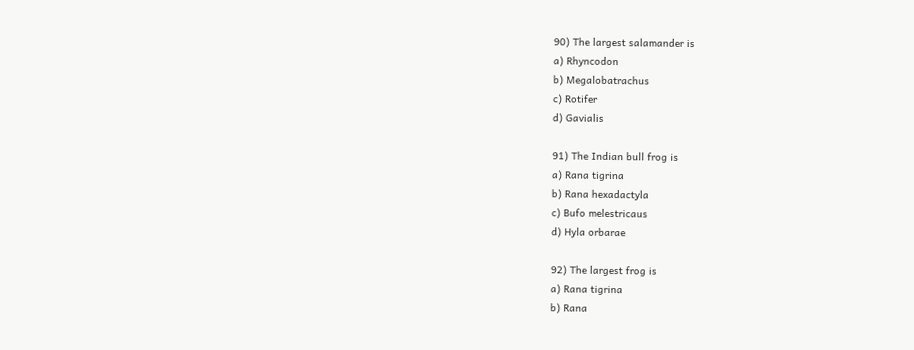90) The largest salamander is
a) Rhyncodon
b) Megalobatrachus
c) Rotifer
d) Gavialis

91) The Indian bull frog is
a) Rana tigrina
b) Rana hexadactyla
c) Bufo melestricaus
d) Hyla orbarae

92) The largest frog is
a) Rana tigrina
b) Rana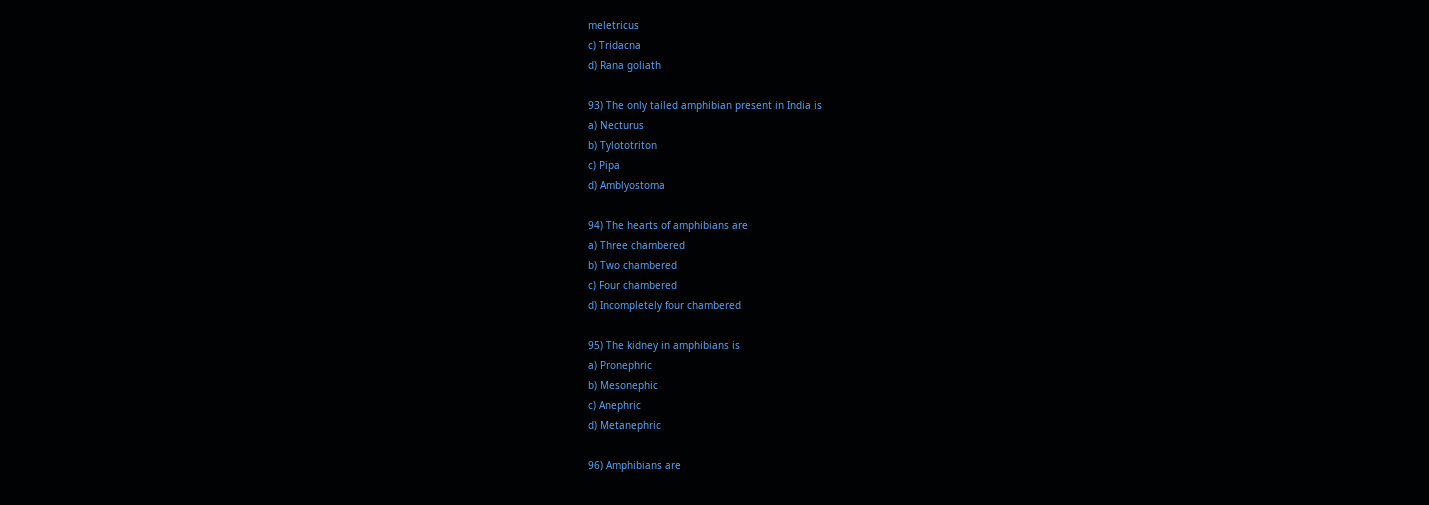meletricus
c) Tridacna
d) Rana goliath

93) The only tailed amphibian present in India is
a) Necturus
b) Tylototriton
c) Pipa
d) Amblyostoma

94) The hearts of amphibians are
a) Three chambered
b) Two chambered
c) Four chambered
d) Incompletely four chambered

95) The kidney in amphibians is
a) Pronephric
b) Mesonephic
c) Anephric
d) Metanephric

96) Amphibians are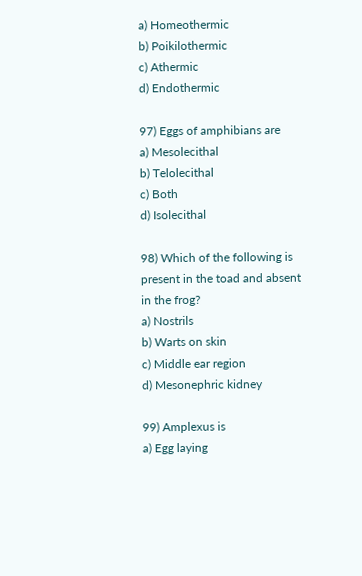a) Homeothermic
b) Poikilothermic
c) Athermic
d) Endothermic

97) Eggs of amphibians are
a) Mesolecithal
b) Telolecithal
c) Both
d) Isolecithal

98) Which of the following is present in the toad and absent in the frog?
a) Nostrils
b) Warts on skin
c) Middle ear region
d) Mesonephric kidney

99) Amplexus is
a) Egg laying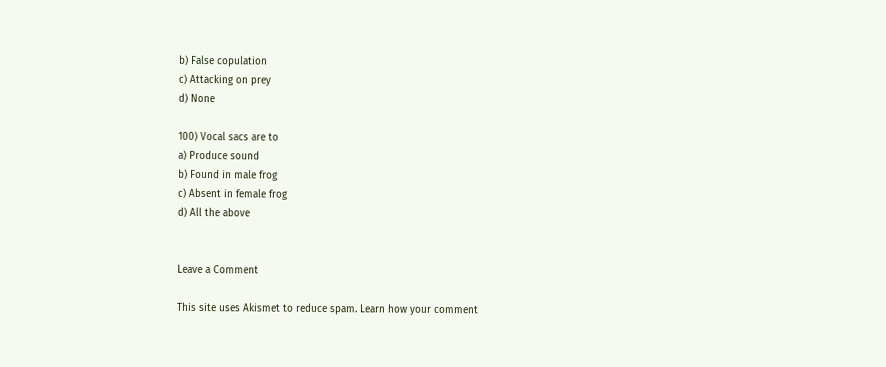b) False copulation
c) Attacking on prey
d) None

100) Vocal sacs are to
a) Produce sound
b) Found in male frog
c) Absent in female frog
d) All the above


Leave a Comment

This site uses Akismet to reduce spam. Learn how your comment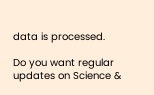data is processed.

Do you want regular updates on Science &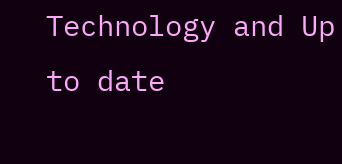Technology and Up to date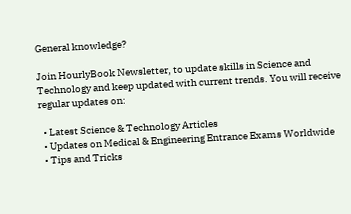General knowledge?

Join HourlyBook Newsletter, to update skills in Science and Technology and keep updated with current trends. You will receive regular updates on:

  • Latest Science & Technology Articles
  • Updates on Medical & Engineering Entrance Exams Worldwide
  • Tips and Tricks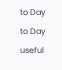to Day to Day useful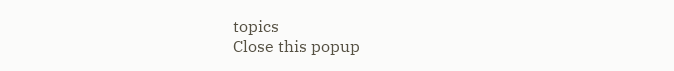topics
Close this popup